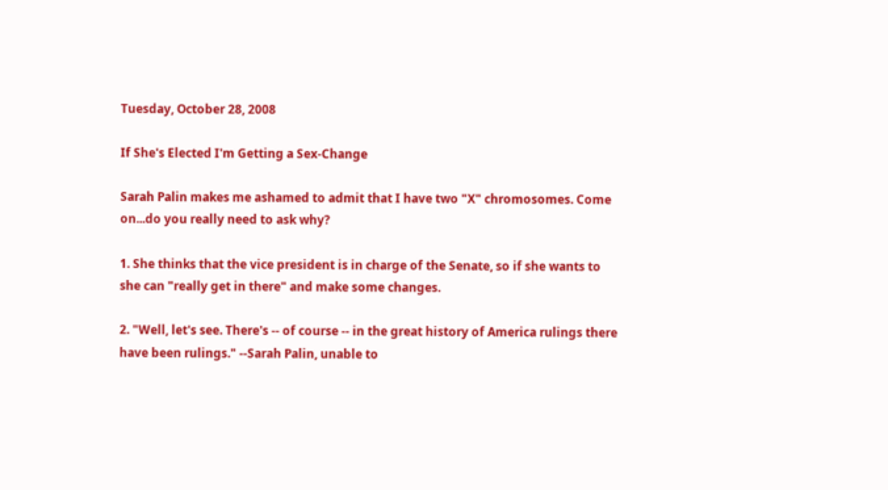Tuesday, October 28, 2008

If She's Elected I'm Getting a Sex-Change

Sarah Palin makes me ashamed to admit that I have two "X" chromosomes. Come on...do you really need to ask why?

1. She thinks that the vice president is in charge of the Senate, so if she wants to she can "really get in there" and make some changes.

2. "Well, let's see. There's -- of course -- in the great history of America rulings there have been rulings." --Sarah Palin, unable to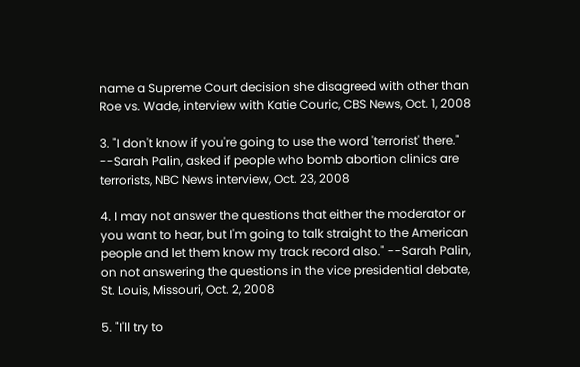name a Supreme Court decision she disagreed with other than Roe vs. Wade, interview with Katie Couric, CBS News, Oct. 1, 2008

3. "I don't know if you're going to use the word 'terrorist' there." --Sarah Palin, asked if people who bomb abortion clinics are terrorists, NBC News interview, Oct. 23, 2008

4. I may not answer the questions that either the moderator or you want to hear, but I'm going to talk straight to the American people and let them know my track record also." --Sarah Palin, on not answering the questions in the vice presidential debate, St. Louis, Missouri, Oct. 2, 2008

5. "I'll try to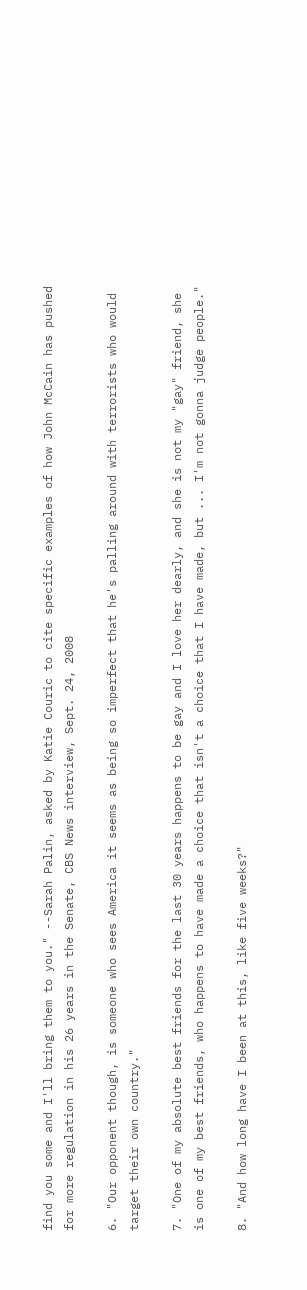find you some and I'll bring them to you." --Sarah Palin, asked by Katie Couric to cite specific examples of how John McCain has pushed for more regulation in his 26 years in the Senate, CBS News interview, Sept. 24, 2008

6. "Our opponent though, is someone who sees America it seems as being so imperfect that he's palling around with terrorists who would target their own country."

7. "One of my absolute best friends for the last 30 years happens to be gay and I love her dearly, and she is not my "gay" friend, she is one of my best friends, who happens to have made a choice that isn't a choice that I have made, but ... I'm not gonna judge people."

8. "And how long have I been at this, like five weeks?"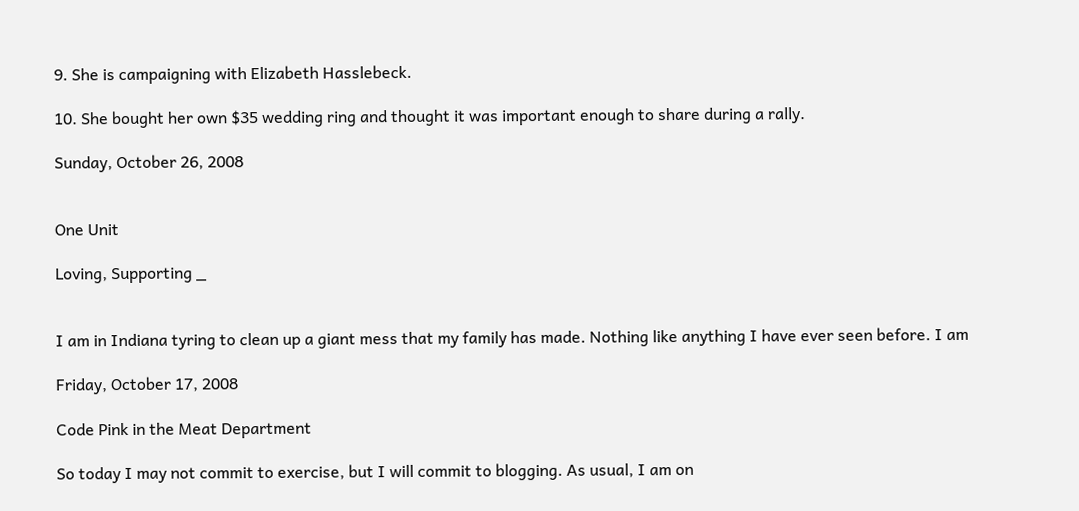9. She is campaigning with Elizabeth Hasslebeck.

10. She bought her own $35 wedding ring and thought it was important enough to share during a rally.

Sunday, October 26, 2008


One Unit

Loving, Supporting _


I am in Indiana tyring to clean up a giant mess that my family has made. Nothing like anything I have ever seen before. I am

Friday, October 17, 2008

Code Pink in the Meat Department

So today I may not commit to exercise, but I will commit to blogging. As usual, I am on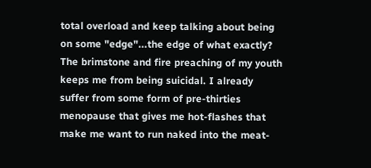total overload and keep talking about being on some "edge"...the edge of what exactly? The brimstone and fire preaching of my youth keeps me from being suicidal. I already suffer from some form of pre-thirties menopause that gives me hot-flashes that make me want to run naked into the meat-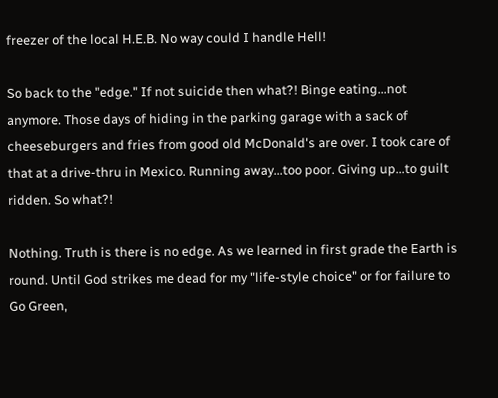freezer of the local H.E.B. No way could I handle Hell!

So back to the "edge." If not suicide then what?! Binge eating...not anymore. Those days of hiding in the parking garage with a sack of cheeseburgers and fries from good old McDonald's are over. I took care of that at a drive-thru in Mexico. Running away...too poor. Giving up...to guilt ridden. So what?!

Nothing. Truth is there is no edge. As we learned in first grade the Earth is round. Until God strikes me dead for my "life-style choice" or for failure to Go Green,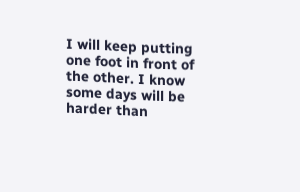I will keep putting one foot in front of the other. I know some days will be harder than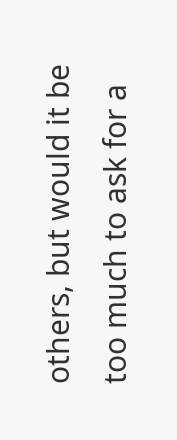others, but would it be too much to ask for a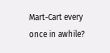Mart-Cart every once in awhile?